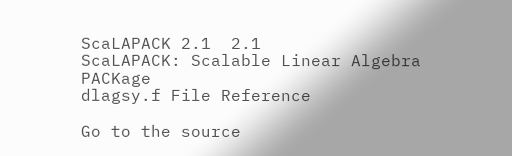ScaLAPACK 2.1  2.1
ScaLAPACK: Scalable Linear Algebra PACKage
dlagsy.f File Reference

Go to the source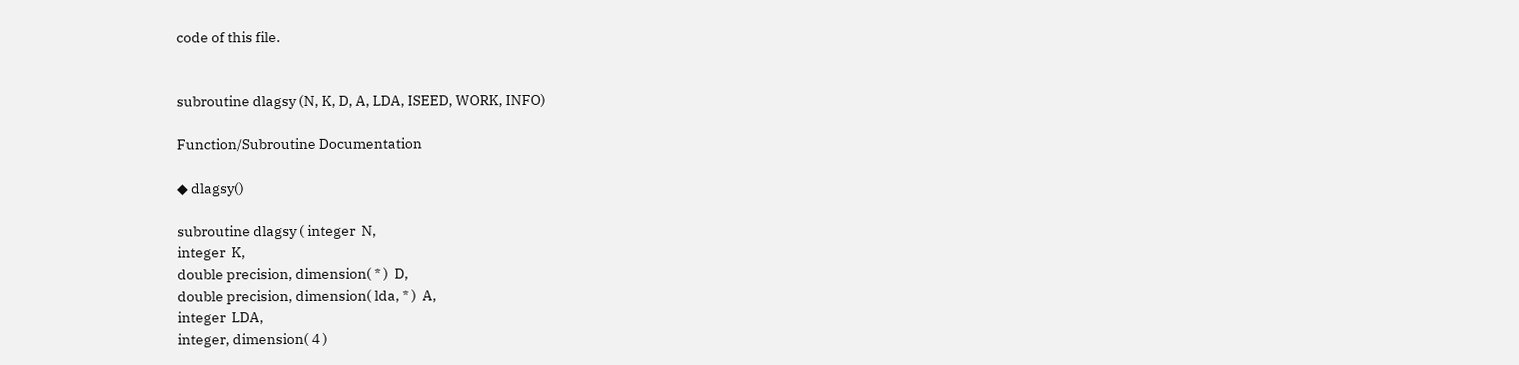code of this file.


subroutine dlagsy (N, K, D, A, LDA, ISEED, WORK, INFO)

Function/Subroutine Documentation

◆ dlagsy()

subroutine dlagsy ( integer  N,
integer  K,
double precision, dimension( * )  D,
double precision, dimension( lda, * )  A,
integer  LDA,
integer, dimension( 4 )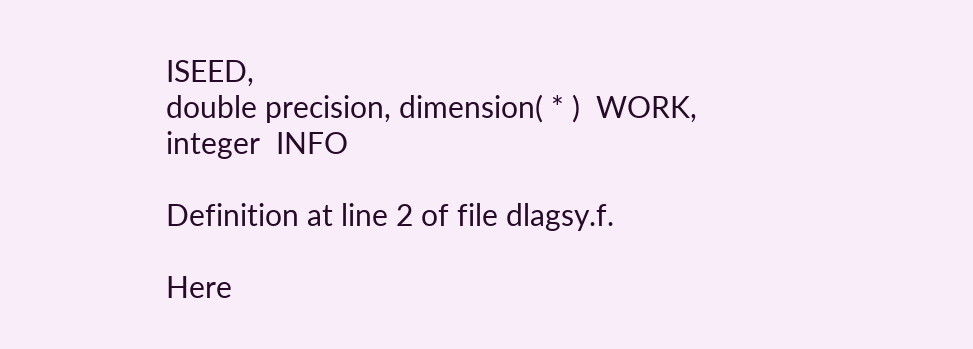ISEED,
double precision, dimension( * )  WORK,
integer  INFO

Definition at line 2 of file dlagsy.f.

Here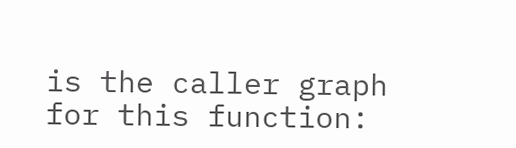is the caller graph for this function: